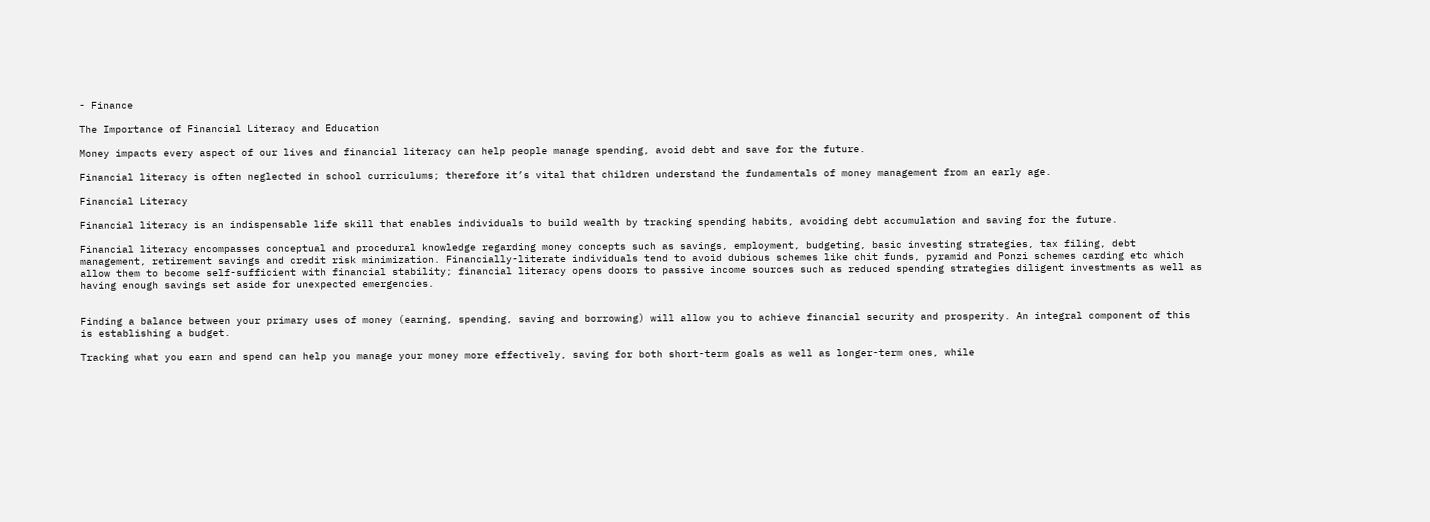- Finance

The Importance of Financial Literacy and Education

Money impacts every aspect of our lives and financial literacy can help people manage spending, avoid debt and save for the future.

Financial literacy is often neglected in school curriculums; therefore it’s vital that children understand the fundamentals of money management from an early age.

Financial Literacy

Financial literacy is an indispensable life skill that enables individuals to build wealth by tracking spending habits, avoiding debt accumulation and saving for the future.

Financial literacy encompasses conceptual and procedural knowledge regarding money concepts such as savings, employment, budgeting, basic investing strategies, tax filing, debt management, retirement savings and credit risk minimization. Financially-literate individuals tend to avoid dubious schemes like chit funds, pyramid and Ponzi schemes carding etc which allow them to become self-sufficient with financial stability; financial literacy opens doors to passive income sources such as reduced spending strategies diligent investments as well as having enough savings set aside for unexpected emergencies.


Finding a balance between your primary uses of money (earning, spending, saving and borrowing) will allow you to achieve financial security and prosperity. An integral component of this is establishing a budget.

Tracking what you earn and spend can help you manage your money more effectively, saving for both short-term goals as well as longer-term ones, while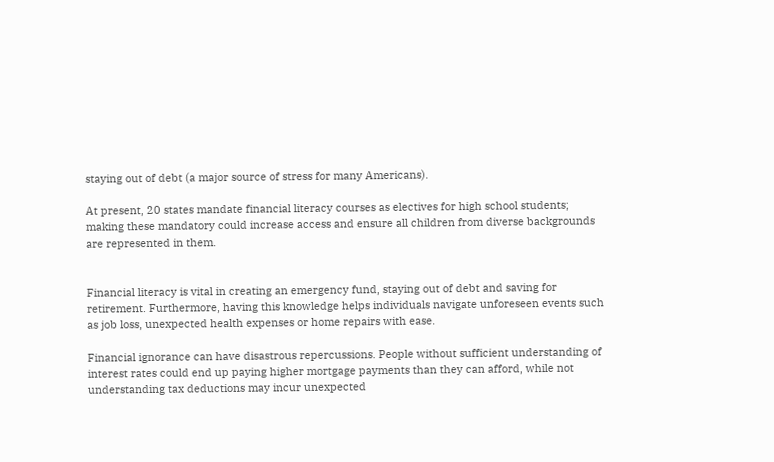staying out of debt (a major source of stress for many Americans).

At present, 20 states mandate financial literacy courses as electives for high school students; making these mandatory could increase access and ensure all children from diverse backgrounds are represented in them.


Financial literacy is vital in creating an emergency fund, staying out of debt and saving for retirement. Furthermore, having this knowledge helps individuals navigate unforeseen events such as job loss, unexpected health expenses or home repairs with ease.

Financial ignorance can have disastrous repercussions. People without sufficient understanding of interest rates could end up paying higher mortgage payments than they can afford, while not understanding tax deductions may incur unexpected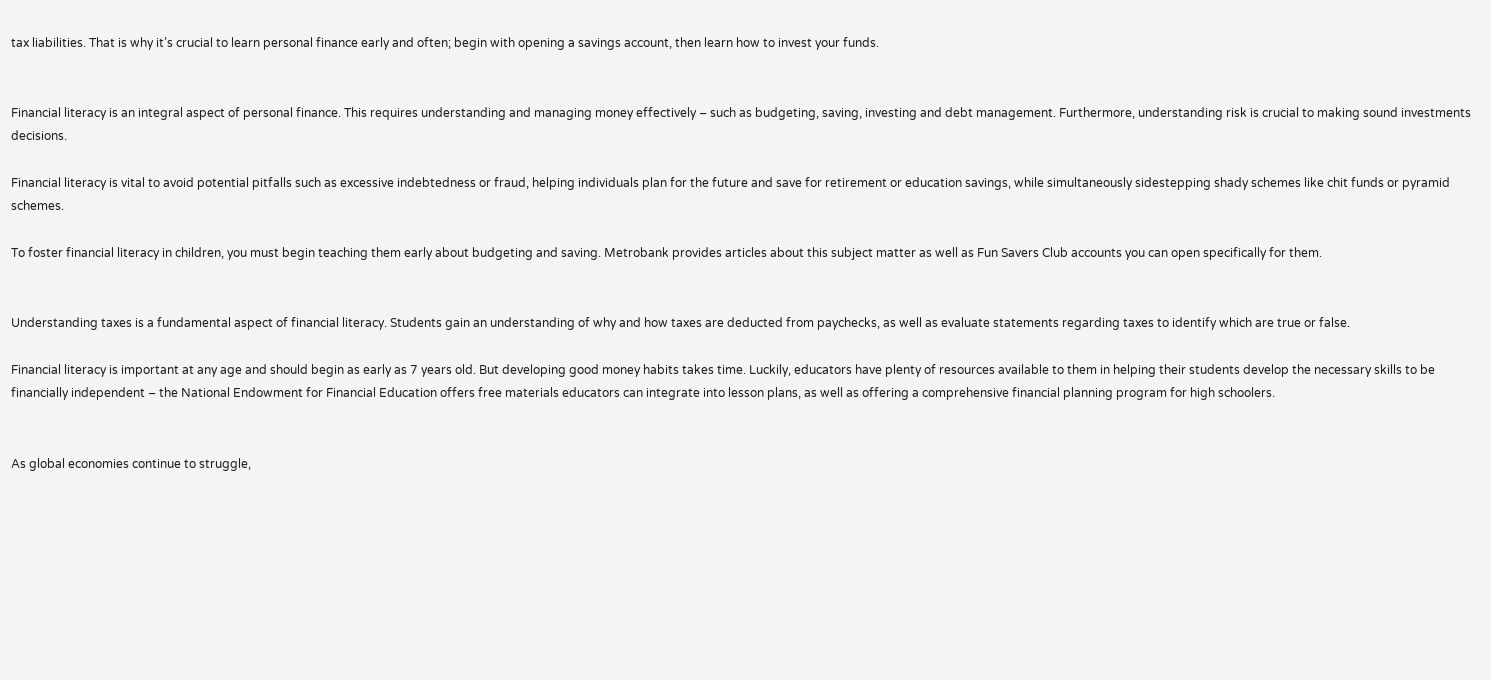tax liabilities. That is why it’s crucial to learn personal finance early and often; begin with opening a savings account, then learn how to invest your funds.


Financial literacy is an integral aspect of personal finance. This requires understanding and managing money effectively – such as budgeting, saving, investing and debt management. Furthermore, understanding risk is crucial to making sound investments decisions.

Financial literacy is vital to avoid potential pitfalls such as excessive indebtedness or fraud, helping individuals plan for the future and save for retirement or education savings, while simultaneously sidestepping shady schemes like chit funds or pyramid schemes.

To foster financial literacy in children, you must begin teaching them early about budgeting and saving. Metrobank provides articles about this subject matter as well as Fun Savers Club accounts you can open specifically for them.


Understanding taxes is a fundamental aspect of financial literacy. Students gain an understanding of why and how taxes are deducted from paychecks, as well as evaluate statements regarding taxes to identify which are true or false.

Financial literacy is important at any age and should begin as early as 7 years old. But developing good money habits takes time. Luckily, educators have plenty of resources available to them in helping their students develop the necessary skills to be financially independent – the National Endowment for Financial Education offers free materials educators can integrate into lesson plans, as well as offering a comprehensive financial planning program for high schoolers.


As global economies continue to struggle,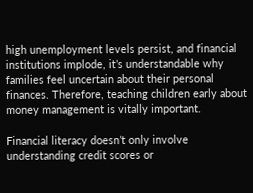high unemployment levels persist, and financial institutions implode, it’s understandable why families feel uncertain about their personal finances. Therefore, teaching children early about money management is vitally important.

Financial literacy doesn’t only involve understanding credit scores or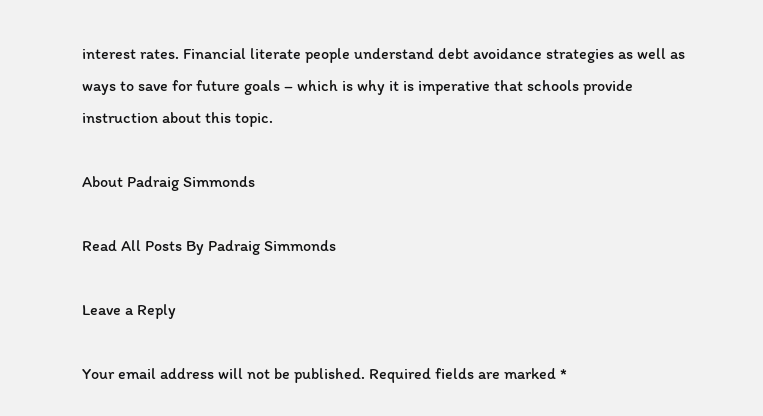interest rates. Financial literate people understand debt avoidance strategies as well as ways to save for future goals – which is why it is imperative that schools provide instruction about this topic.

About Padraig Simmonds

Read All Posts By Padraig Simmonds

Leave a Reply

Your email address will not be published. Required fields are marked *